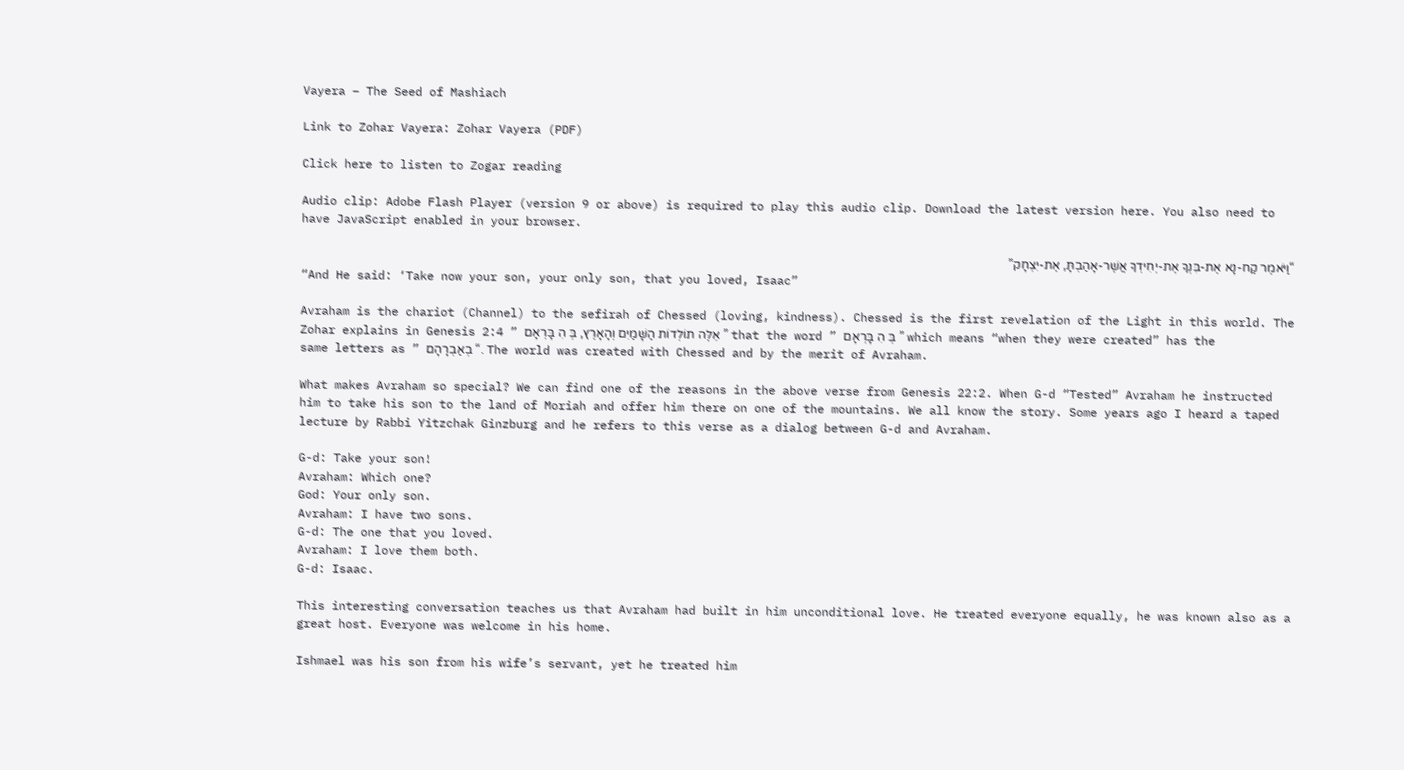Vayera – The Seed of Mashiach

Link to Zohar Vayera: Zohar Vayera (PDF)

Click here to listen to Zogar reading

Audio clip: Adobe Flash Player (version 9 or above) is required to play this audio clip. Download the latest version here. You also need to have JavaScript enabled in your browser.

“וַיֹּאמֶר קַח-נָא אֶת-בִּנְךָ אֶת-יְחִידְךָ אֲשֶׁר-אָהַבְתָּ, אֶת-יִצְחָק”
“And He said: ‘Take now your son, your only son, that you loved, Isaac”

Avraham is the chariot (Channel) to the sefirah of Chessed (loving, kindness). Chessed is the first revelation of the Light in this world. The Zohar explains in Genesis 2:4 ” אֵלֶּה תוֹלְדוֹת הַשָּׁמַיִם וְהָאָרֶץ, בְּ הִ בָּרְאָם ” that the word ” בְּ הִ בָּרְאָם ” which means “when they were created” has the same letters as ” בְאַבְרָהָם “. The world was created with Chessed and by the merit of Avraham.

What makes Avraham so special? We can find one of the reasons in the above verse from Genesis 22:2. When G-d “Tested” Avraham he instructed him to take his son to the land of Moriah and offer him there on one of the mountains. We all know the story. Some years ago I heard a taped lecture by Rabbi Yitzchak Ginzburg and he refers to this verse as a dialog between G-d and Avraham.

G-d: Take your son!
Avraham: Which one?
God: Your only son.
Avraham: I have two sons.
G-d: The one that you loved.
Avraham: I love them both.
G-d: Isaac.

This interesting conversation teaches us that Avraham had built in him unconditional love. He treated everyone equally, he was known also as a great host. Everyone was welcome in his home.

Ishmael was his son from his wife’s servant, yet he treated him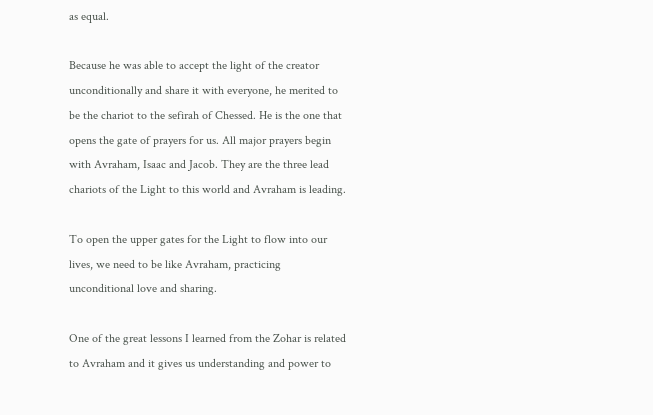as equal.

Because he was able to accept the light of the creator unconditionally and share it with everyone, he merited to be the chariot to the sefirah of Chessed. He is the one that opens the gate of prayers for us. All major prayers begin with Avraham, Isaac and Jacob. They are the three lead chariots of the Light to this world and Avraham is leading.

To open the upper gates for the Light to flow into our lives, we need to be like Avraham, practicing unconditional love and sharing.

One of the great lessons I learned from the Zohar is related to Avraham and it gives us understanding and power to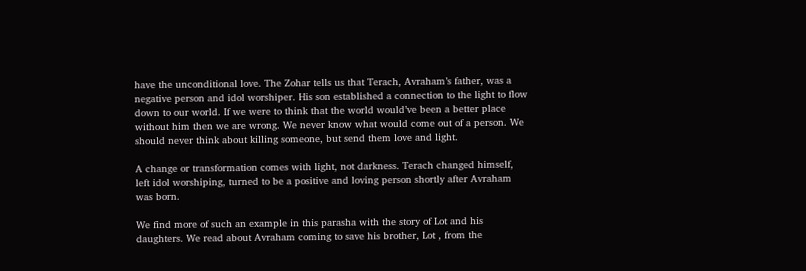have the unconditional love. The Zohar tells us that Terach, Avraham’s father, was a negative person and idol worshiper. His son established a connection to the light to flow down to our world. If we were to think that the world would’ve been a better place without him then we are wrong. We never know what would come out of a person. We should never think about killing someone, but send them love and light.

A change or transformation comes with light, not darkness. Terach changed himself, left idol worshiping, turned to be a positive and loving person shortly after Avraham was born.

We find more of such an example in this parasha with the story of Lot and his daughters. We read about Avraham coming to save his brother, Lot , from the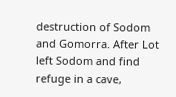destruction of Sodom and Gomorra. After Lot left Sodom and find refuge in a cave,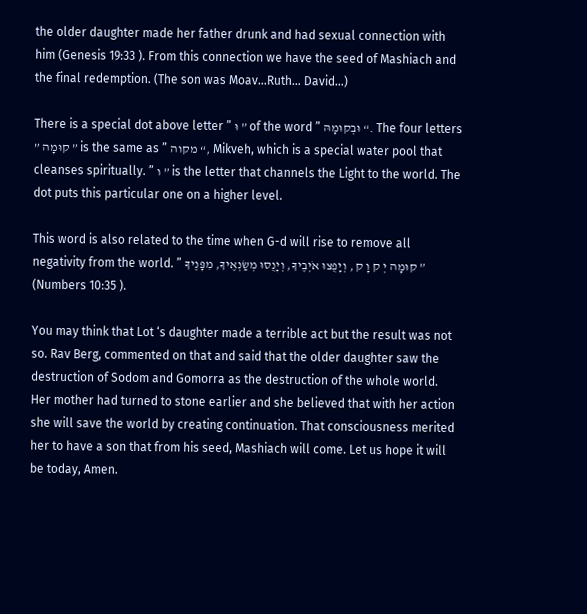the older daughter made her father drunk and had sexual connection with him (Genesis 19:33 ). From this connection we have the seed of Mashiach and the final redemption. (The son was Moav…Ruth… David…)

There is a special dot above letter ” וּ ” of the word ” וּבְקוּמָהּ “. The four letters ” קוּמָה ” is the same as ” מקוה “, Mikveh, which is a special water pool that cleanses spiritually. ” ו ” is the letter that channels the Light to the world. The dot puts this particular one on a higher level.

This word is also related to the time when G-d will rise to remove all negativity from the world. ” קוּמָה יְ ק וָ ק , וְיָפֻצוּ אֹיְבֶיךָ, וְיָנֻסוּ מְשַׂנְאֶיךָ, מִפָּנֶיךָ ” (Numbers 10:35 ).

You may think that Lot ‘s daughter made a terrible act but the result was not so. Rav Berg, commented on that and said that the older daughter saw the destruction of Sodom and Gomorra as the destruction of the whole world. Her mother had turned to stone earlier and she believed that with her action she will save the world by creating continuation. That consciousness merited her to have a son that from his seed, Mashiach will come. Let us hope it will be today, Amen.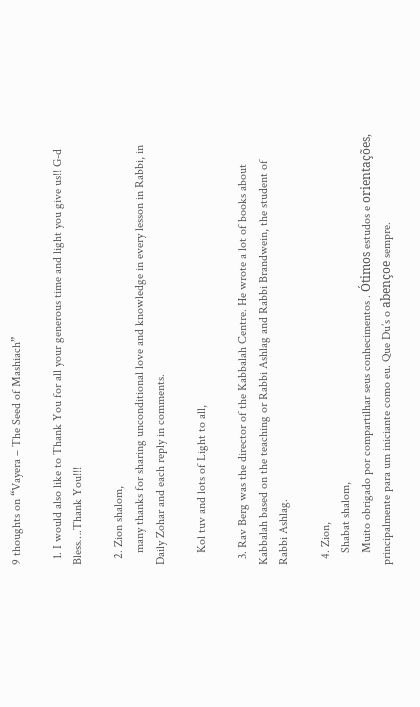9 thoughts on “Vayera – The Seed of Mashiach”

  1. I would also like to Thank You for all your generous time and light you give us!! G-d Bless….Thank You!!!

  2. Zion shalom,
    many thanks for sharing unconditional love and knowledge in every lesson in Rabbi, in Daily Zohar and each reply in comments.

    Kol tuv and lots of Light to all,

  3. Rav Berg was the director of the Kabbalah Centre. He wrote a lot of books about Kabbalah based on the teaching or Rabbi Ashlag and Rabbi Brandwein, the student of Rabbi Ashlag.

  4. Zion,
    Shabat shalom,
    Muito obrigado por compartilhar seus conhecimentos . Ótimos estudos e orientações, principalmente para um iniciante como eu. Que Du’s o abençoe sempre.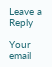Leave a Reply

Your email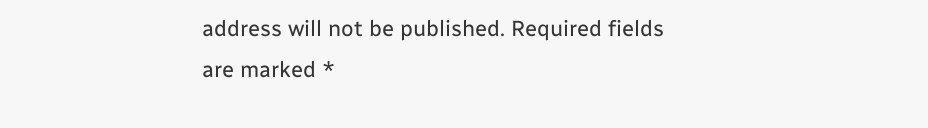address will not be published. Required fields are marked *